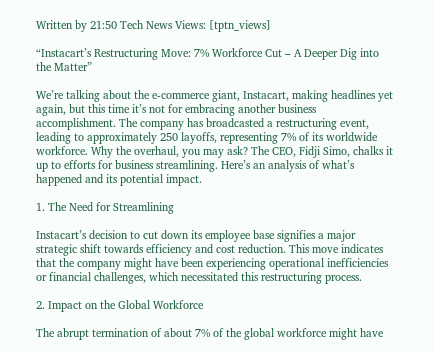Written by 21:50 Tech News Views: [tptn_views]

“Instacart’s Restructuring Move: 7% Workforce Cut – A Deeper Dig into the Matter”

We’re talking about the e-commerce giant, Instacart, making headlines yet again, but this time it’s not for embracing another business accomplishment. The company has broadcasted a restructuring event, leading to approximately 250 layoffs, representing 7% of its worldwide workforce. Why the overhaul, you may ask? The CEO, Fidji Simo, chalks it up to efforts for business streamlining. Here’s an analysis of what’s happened and its potential impact.

1. The Need for Streamlining

Instacart’s decision to cut down its employee base signifies a major strategic shift towards efficiency and cost reduction. This move indicates that the company might have been experiencing operational inefficiencies or financial challenges, which necessitated this restructuring process.

2. Impact on the Global Workforce

The abrupt termination of about 7% of the global workforce might have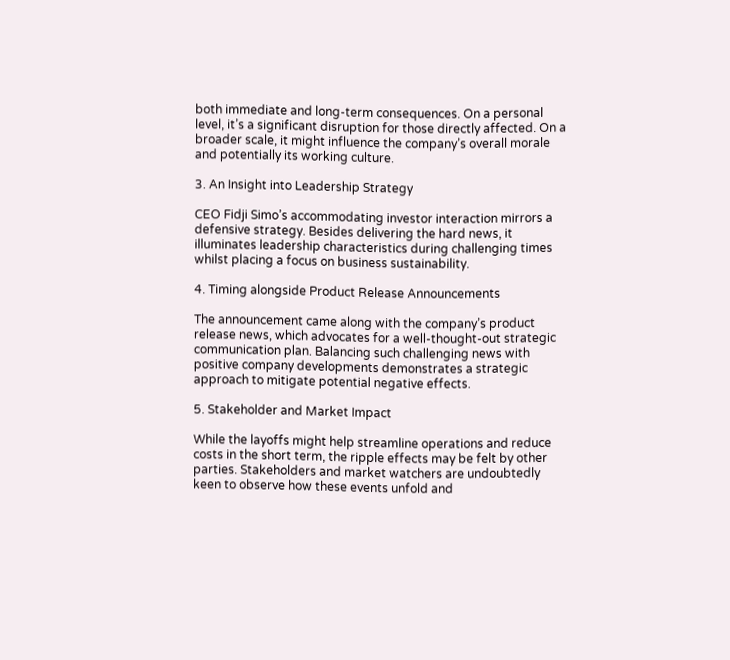both immediate and long-term consequences. On a personal level, it’s a significant disruption for those directly affected. On a broader scale, it might influence the company’s overall morale and potentially its working culture.

3. An Insight into Leadership Strategy

CEO Fidji Simo’s accommodating investor interaction mirrors a defensive strategy. Besides delivering the hard news, it illuminates leadership characteristics during challenging times whilst placing a focus on business sustainability.

4. Timing alongside Product Release Announcements

The announcement came along with the company’s product release news, which advocates for a well-thought-out strategic communication plan. Balancing such challenging news with positive company developments demonstrates a strategic approach to mitigate potential negative effects.

5. Stakeholder and Market Impact

While the layoffs might help streamline operations and reduce costs in the short term, the ripple effects may be felt by other parties. Stakeholders and market watchers are undoubtedly keen to observe how these events unfold and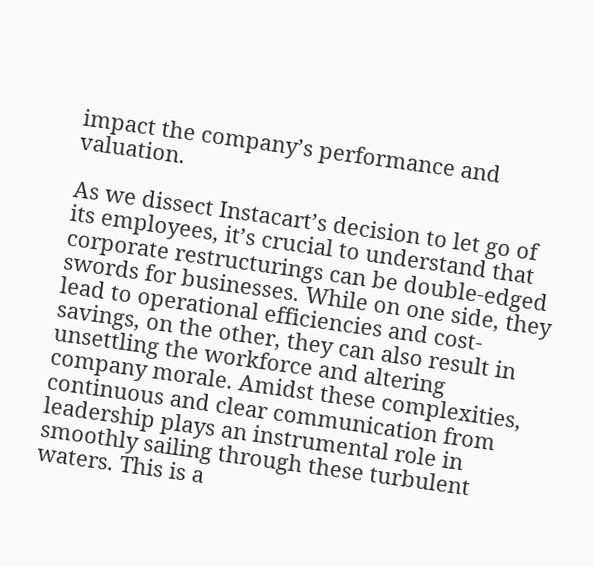impact the company’s performance and valuation.

As we dissect Instacart’s decision to let go of its employees, it’s crucial to understand that corporate restructurings can be double-edged swords for businesses. While on one side, they lead to operational efficiencies and cost-savings, on the other, they can also result in unsettling the workforce and altering company morale. Amidst these complexities, continuous and clear communication from leadership plays an instrumental role in smoothly sailing through these turbulent waters. This is a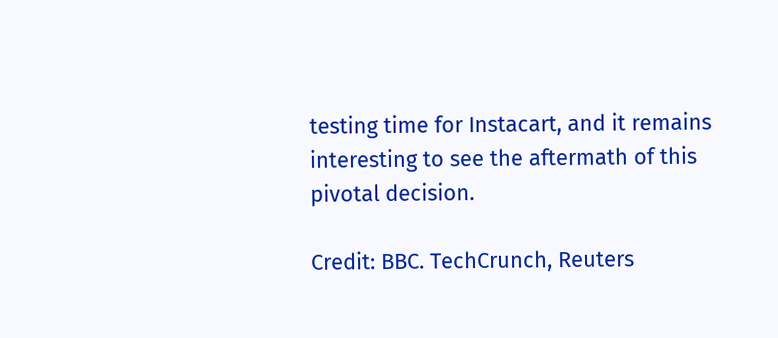testing time for Instacart, and it remains interesting to see the aftermath of this pivotal decision.

Credit: BBC. TechCrunch, Reuters